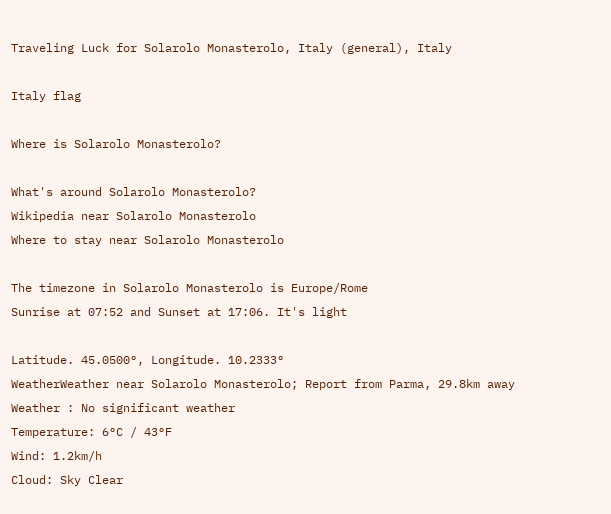Traveling Luck for Solarolo Monasterolo, Italy (general), Italy

Italy flag

Where is Solarolo Monasterolo?

What's around Solarolo Monasterolo?
Wikipedia near Solarolo Monasterolo
Where to stay near Solarolo Monasterolo

The timezone in Solarolo Monasterolo is Europe/Rome
Sunrise at 07:52 and Sunset at 17:06. It's light

Latitude. 45.0500°, Longitude. 10.2333°
WeatherWeather near Solarolo Monasterolo; Report from Parma, 29.8km away
Weather : No significant weather
Temperature: 6°C / 43°F
Wind: 1.2km/h
Cloud: Sky Clear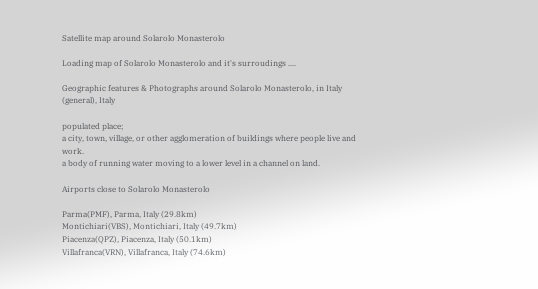Satellite map around Solarolo Monasterolo

Loading map of Solarolo Monasterolo and it's surroudings ....

Geographic features & Photographs around Solarolo Monasterolo, in Italy (general), Italy

populated place;
a city, town, village, or other agglomeration of buildings where people live and work.
a body of running water moving to a lower level in a channel on land.

Airports close to Solarolo Monasterolo

Parma(PMF), Parma, Italy (29.8km)
Montichiari(VBS), Montichiari, Italy (49.7km)
Piacenza(QPZ), Piacenza, Italy (50.1km)
Villafranca(VRN), Villafranca, Italy (74.6km)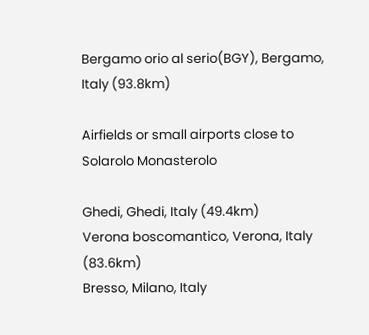Bergamo orio al serio(BGY), Bergamo, Italy (93.8km)

Airfields or small airports close to Solarolo Monasterolo

Ghedi, Ghedi, Italy (49.4km)
Verona boscomantico, Verona, Italy (83.6km)
Bresso, Milano, Italy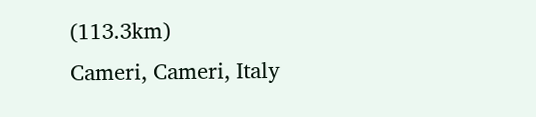(113.3km)
Cameri, Cameri, Italy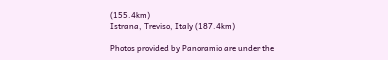(155.4km)
Istrana, Treviso, Italy (187.4km)

Photos provided by Panoramio are under the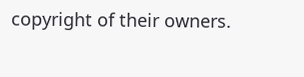copyright of their owners.